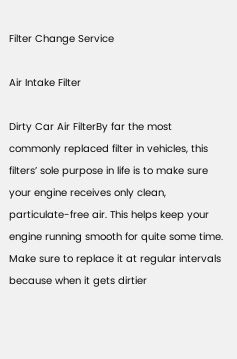Filter Change Service

Air Intake Filter

Dirty Car Air FilterBy far the most commonly replaced filter in vehicles, this filters’ sole purpose in life is to make sure your engine receives only clean, particulate-free air. This helps keep your engine running smooth for quite some time. Make sure to replace it at regular intervals because when it gets dirtier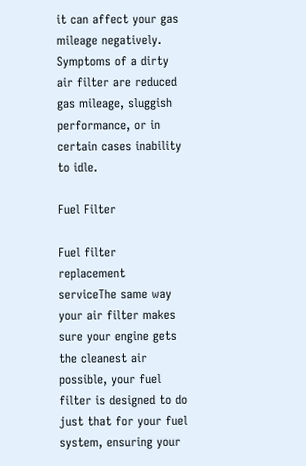it can affect your gas mileage negatively. Symptoms of a dirty air filter are reduced gas mileage, sluggish performance, or in certain cases inability to idle.

Fuel Filter

Fuel filter replacement serviceThe same way your air filter makes sure your engine gets the cleanest air possible, your fuel filter is designed to do just that for your fuel system, ensuring your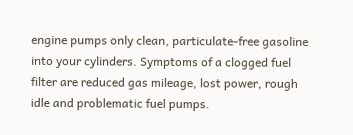engine pumps only clean, particulate-free gasoline into your cylinders. Symptoms of a clogged fuel filter are reduced gas mileage, lost power, rough idle and problematic fuel pumps.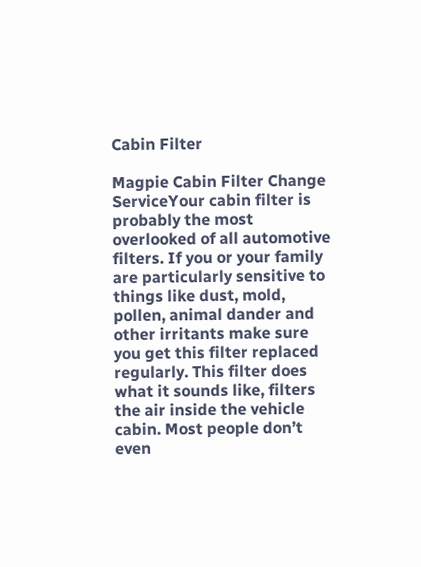Cabin Filter

Magpie Cabin Filter Change ServiceYour cabin filter is probably the most overlooked of all automotive filters. If you or your family are particularly sensitive to things like dust, mold, pollen, animal dander and other irritants make sure you get this filter replaced regularly. This filter does what it sounds like, filters the air inside the vehicle cabin. Most people don’t even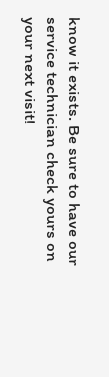know it exists. Be sure to have our service technician check yours on your next visit!